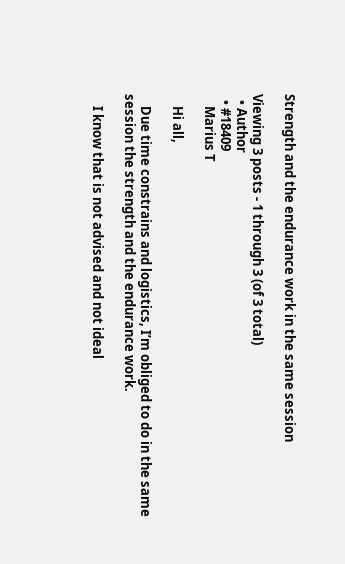Strength and the endurance work in the same session

Viewing 3 posts - 1 through 3 (of 3 total)
  • Author
  • #18409
    Marius T

    Hi all,

    Due time constrains and logistics, I’m obliged to do in the same session the strength and the endurance work.

    I know that is not advised and not ideal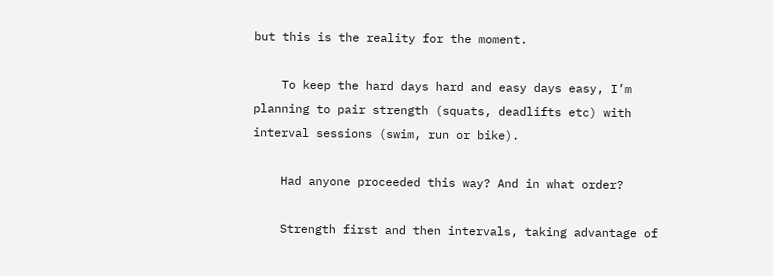but this is the reality for the moment.

    To keep the hard days hard and easy days easy, I’m planning to pair strength (squats, deadlifts etc) with interval sessions (swim, run or bike).

    Had anyone proceeded this way? And in what order?

    Strength first and then intervals, taking advantage of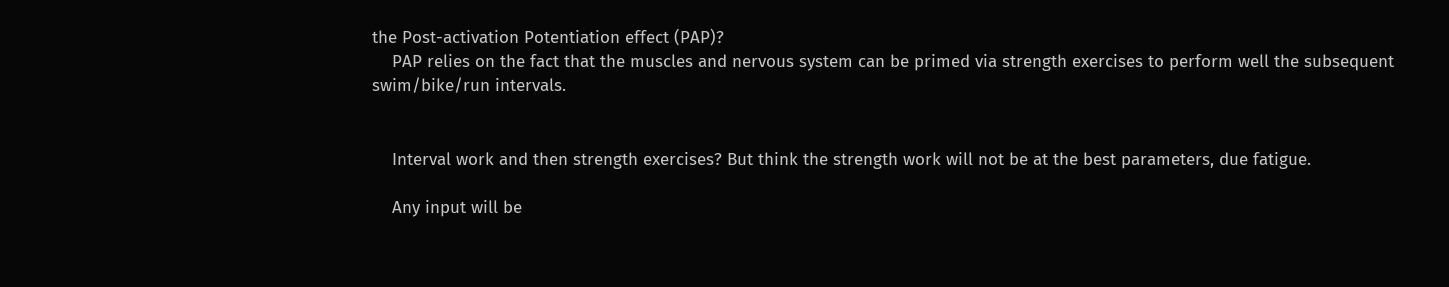the Post-activation Potentiation effect (PAP)?
    PAP relies on the fact that the muscles and nervous system can be primed via strength exercises to perform well the subsequent swim/bike/run intervals.


    Interval work and then strength exercises? But think the strength work will not be at the best parameters, due fatigue.

    Any input will be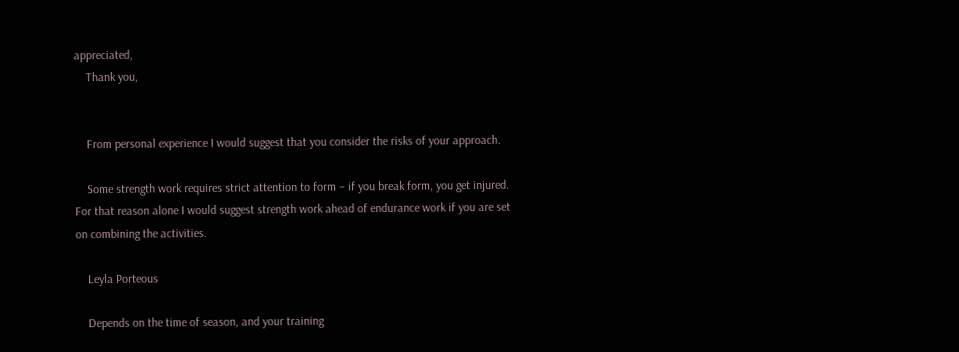appreciated,
    Thank you,


    From personal experience I would suggest that you consider the risks of your approach.

    Some strength work requires strict attention to form – if you break form, you get injured. For that reason alone I would suggest strength work ahead of endurance work if you are set on combining the activities.

    Leyla Porteous

    Depends on the time of season, and your training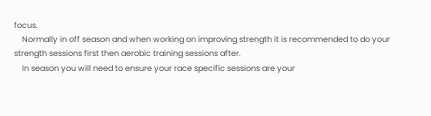focus.
    Normally in off season and when working on improving strength it is recommended to do your strength sessions first then aerobic training sessions after.
    In season you will need to ensure your race specific sessions are your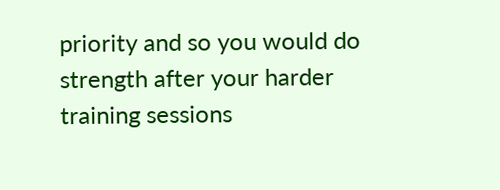priority and so you would do strength after your harder training sessions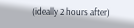(ideally 2 hours after)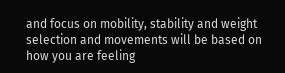and focus on mobility, stability and weight selection and movements will be based on how you are feeling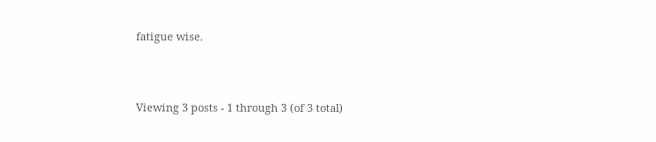fatigue wise.


Viewing 3 posts - 1 through 3 (of 3 total)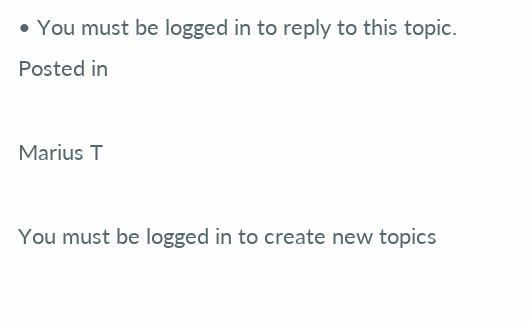• You must be logged in to reply to this topic.
Posted in

Marius T

You must be logged in to create new topics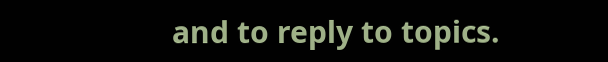and to reply to topics.